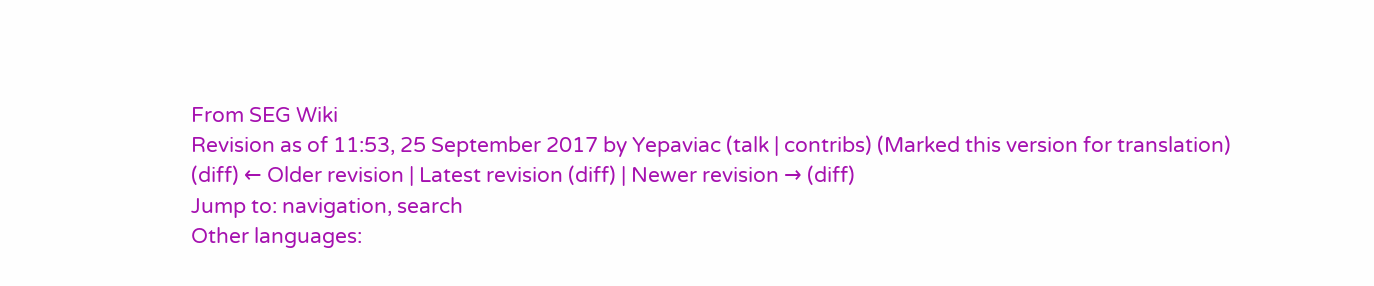From SEG Wiki
Revision as of 11:53, 25 September 2017 by Yepaviac (talk | contribs) (Marked this version for translation)
(diff) ← Older revision | Latest revision (diff) | Newer revision → (diff)
Jump to: navigation, search
Other languages: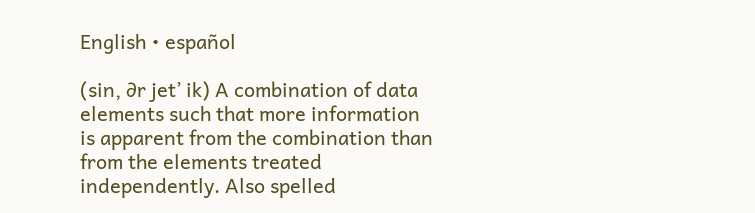English • español

(sin, ∂r jet’ ik) A combination of data elements such that more information is apparent from the combination than from the elements treated independently. Also spelled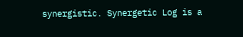synergistic. Synergetic Log is a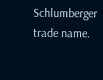Schlumberger trade name.